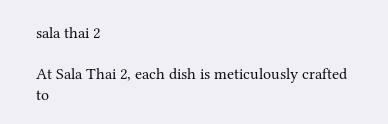sala thai 2

At Sala Thai 2, each dish is meticulously crafted to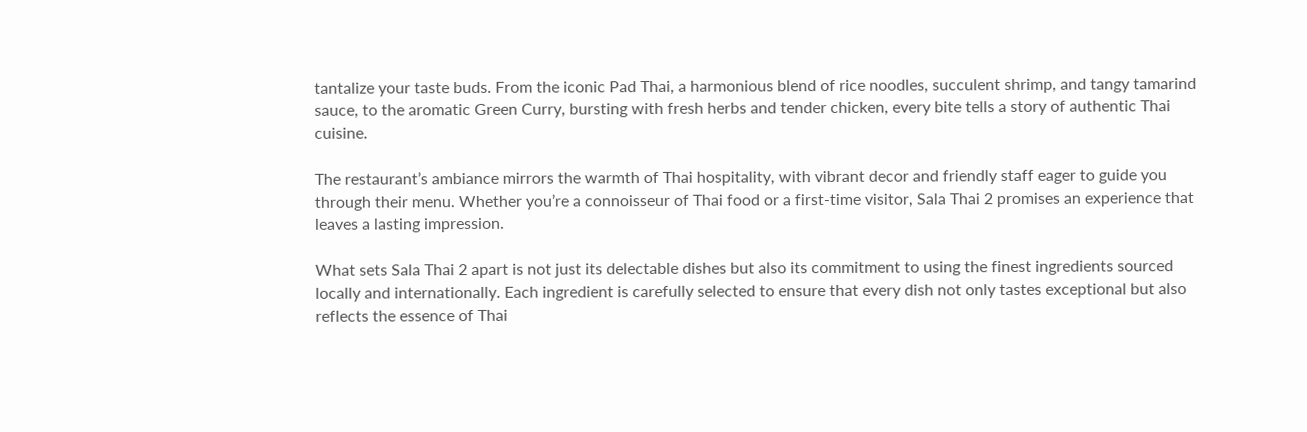tantalize your taste buds. From the iconic Pad Thai, a harmonious blend of rice noodles, succulent shrimp, and tangy tamarind sauce, to the aromatic Green Curry, bursting with fresh herbs and tender chicken, every bite tells a story of authentic Thai cuisine.

The restaurant’s ambiance mirrors the warmth of Thai hospitality, with vibrant decor and friendly staff eager to guide you through their menu. Whether you’re a connoisseur of Thai food or a first-time visitor, Sala Thai 2 promises an experience that leaves a lasting impression.

What sets Sala Thai 2 apart is not just its delectable dishes but also its commitment to using the finest ingredients sourced locally and internationally. Each ingredient is carefully selected to ensure that every dish not only tastes exceptional but also reflects the essence of Thai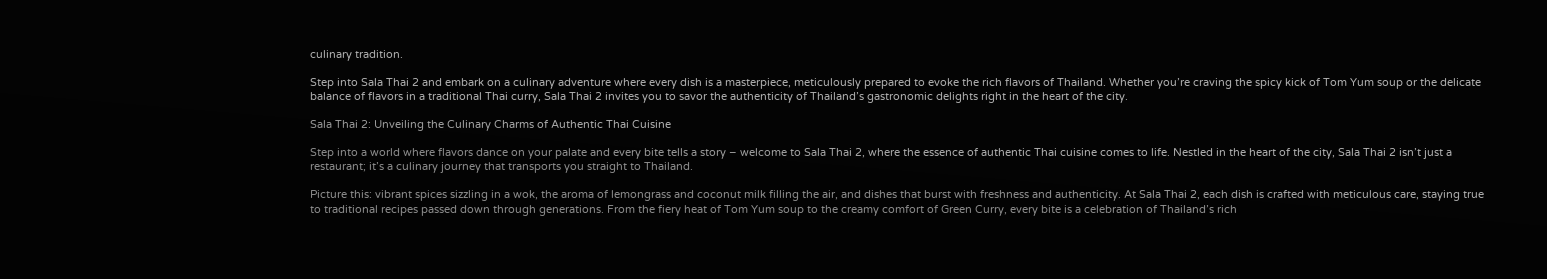culinary tradition.

Step into Sala Thai 2 and embark on a culinary adventure where every dish is a masterpiece, meticulously prepared to evoke the rich flavors of Thailand. Whether you’re craving the spicy kick of Tom Yum soup or the delicate balance of flavors in a traditional Thai curry, Sala Thai 2 invites you to savor the authenticity of Thailand’s gastronomic delights right in the heart of the city.

Sala Thai 2: Unveiling the Culinary Charms of Authentic Thai Cuisine

Step into a world where flavors dance on your palate and every bite tells a story – welcome to Sala Thai 2, where the essence of authentic Thai cuisine comes to life. Nestled in the heart of the city, Sala Thai 2 isn’t just a restaurant; it’s a culinary journey that transports you straight to Thailand.

Picture this: vibrant spices sizzling in a wok, the aroma of lemongrass and coconut milk filling the air, and dishes that burst with freshness and authenticity. At Sala Thai 2, each dish is crafted with meticulous care, staying true to traditional recipes passed down through generations. From the fiery heat of Tom Yum soup to the creamy comfort of Green Curry, every bite is a celebration of Thailand’s rich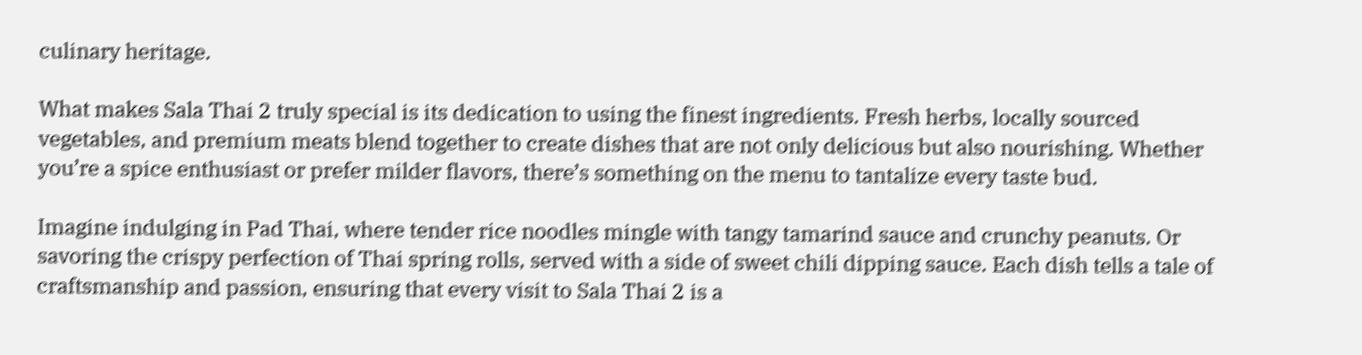culinary heritage.

What makes Sala Thai 2 truly special is its dedication to using the finest ingredients. Fresh herbs, locally sourced vegetables, and premium meats blend together to create dishes that are not only delicious but also nourishing. Whether you’re a spice enthusiast or prefer milder flavors, there’s something on the menu to tantalize every taste bud.

Imagine indulging in Pad Thai, where tender rice noodles mingle with tangy tamarind sauce and crunchy peanuts. Or savoring the crispy perfection of Thai spring rolls, served with a side of sweet chili dipping sauce. Each dish tells a tale of craftsmanship and passion, ensuring that every visit to Sala Thai 2 is a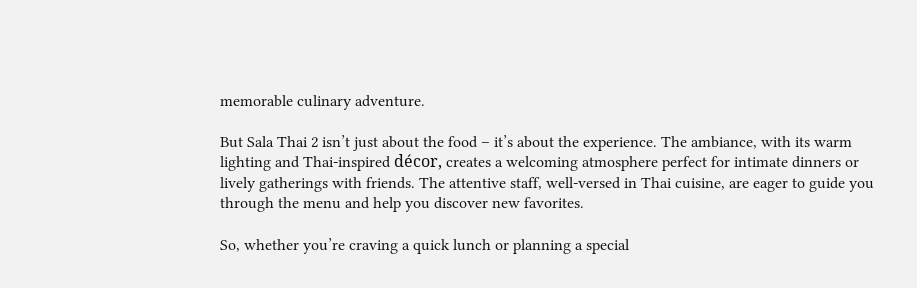memorable culinary adventure.

But Sala Thai 2 isn’t just about the food – it’s about the experience. The ambiance, with its warm lighting and Thai-inspired décor, creates a welcoming atmosphere perfect for intimate dinners or lively gatherings with friends. The attentive staff, well-versed in Thai cuisine, are eager to guide you through the menu and help you discover new favorites.

So, whether you’re craving a quick lunch or planning a special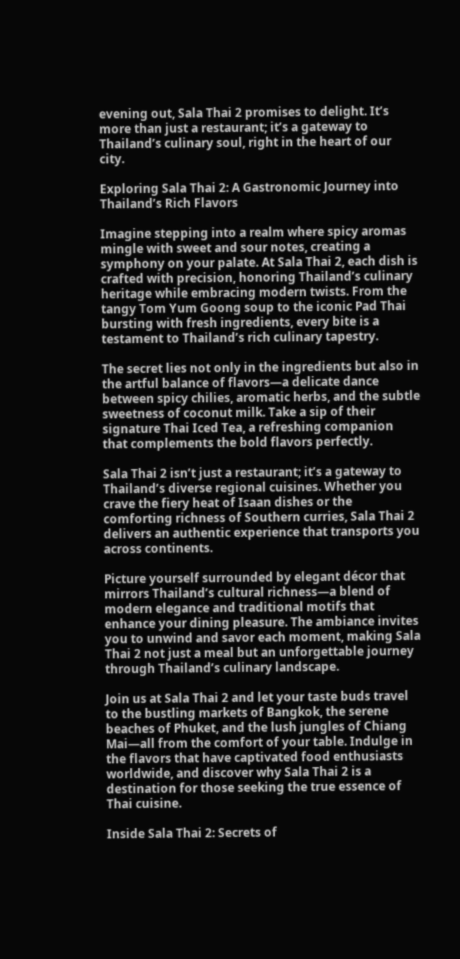evening out, Sala Thai 2 promises to delight. It’s more than just a restaurant; it’s a gateway to Thailand’s culinary soul, right in the heart of our city.

Exploring Sala Thai 2: A Gastronomic Journey into Thailand’s Rich Flavors

Imagine stepping into a realm where spicy aromas mingle with sweet and sour notes, creating a symphony on your palate. At Sala Thai 2, each dish is crafted with precision, honoring Thailand’s culinary heritage while embracing modern twists. From the tangy Tom Yum Goong soup to the iconic Pad Thai bursting with fresh ingredients, every bite is a testament to Thailand’s rich culinary tapestry.

The secret lies not only in the ingredients but also in the artful balance of flavors—a delicate dance between spicy chilies, aromatic herbs, and the subtle sweetness of coconut milk. Take a sip of their signature Thai Iced Tea, a refreshing companion that complements the bold flavors perfectly.

Sala Thai 2 isn’t just a restaurant; it’s a gateway to Thailand’s diverse regional cuisines. Whether you crave the fiery heat of Isaan dishes or the comforting richness of Southern curries, Sala Thai 2 delivers an authentic experience that transports you across continents.

Picture yourself surrounded by elegant décor that mirrors Thailand’s cultural richness—a blend of modern elegance and traditional motifs that enhance your dining pleasure. The ambiance invites you to unwind and savor each moment, making Sala Thai 2 not just a meal but an unforgettable journey through Thailand’s culinary landscape.

Join us at Sala Thai 2 and let your taste buds travel to the bustling markets of Bangkok, the serene beaches of Phuket, and the lush jungles of Chiang Mai—all from the comfort of your table. Indulge in the flavors that have captivated food enthusiasts worldwide, and discover why Sala Thai 2 is a destination for those seeking the true essence of Thai cuisine.

Inside Sala Thai 2: Secrets of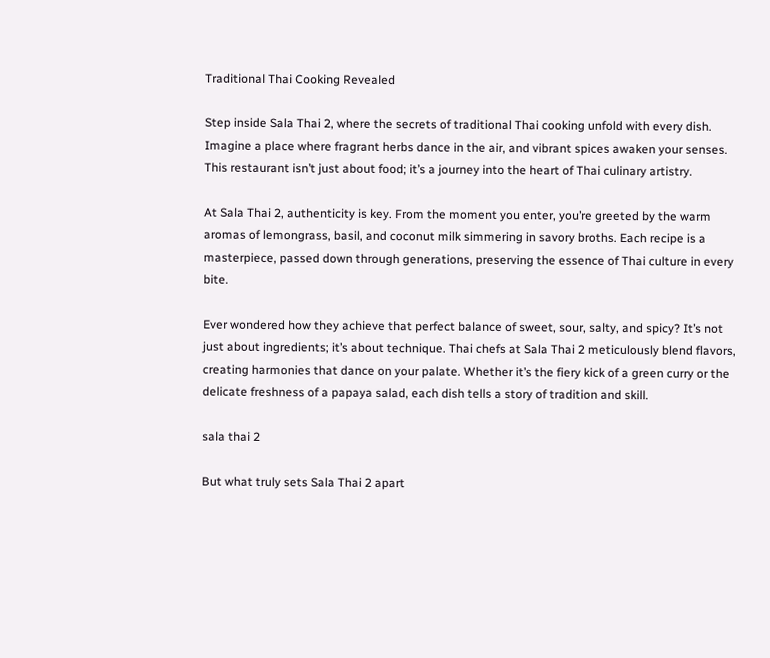Traditional Thai Cooking Revealed

Step inside Sala Thai 2, where the secrets of traditional Thai cooking unfold with every dish. Imagine a place where fragrant herbs dance in the air, and vibrant spices awaken your senses. This restaurant isn’t just about food; it’s a journey into the heart of Thai culinary artistry.

At Sala Thai 2, authenticity is key. From the moment you enter, you’re greeted by the warm aromas of lemongrass, basil, and coconut milk simmering in savory broths. Each recipe is a masterpiece, passed down through generations, preserving the essence of Thai culture in every bite.

Ever wondered how they achieve that perfect balance of sweet, sour, salty, and spicy? It’s not just about ingredients; it’s about technique. Thai chefs at Sala Thai 2 meticulously blend flavors, creating harmonies that dance on your palate. Whether it’s the fiery kick of a green curry or the delicate freshness of a papaya salad, each dish tells a story of tradition and skill.

sala thai 2

But what truly sets Sala Thai 2 apart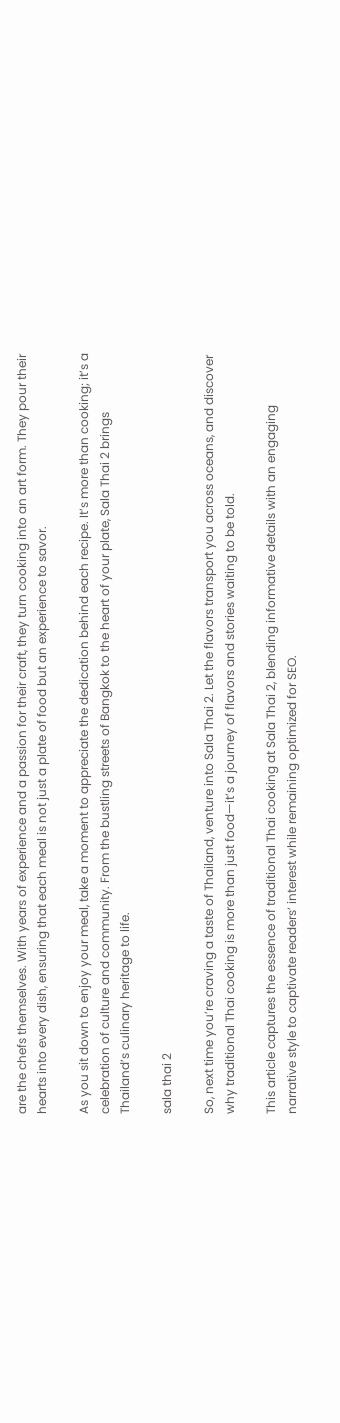are the chefs themselves. With years of experience and a passion for their craft, they turn cooking into an art form. They pour their hearts into every dish, ensuring that each meal is not just a plate of food but an experience to savor.

As you sit down to enjoy your meal, take a moment to appreciate the dedication behind each recipe. It’s more than cooking; it’s a celebration of culture and community. From the bustling streets of Bangkok to the heart of your plate, Sala Thai 2 brings Thailand’s culinary heritage to life.

sala thai 2

So, next time you’re craving a taste of Thailand, venture into Sala Thai 2. Let the flavors transport you across oceans, and discover why traditional Thai cooking is more than just food—it’s a journey of flavors and stories waiting to be told.

This article captures the essence of traditional Thai cooking at Sala Thai 2, blending informative details with an engaging narrative style to captivate readers’ interest while remaining optimized for SEO.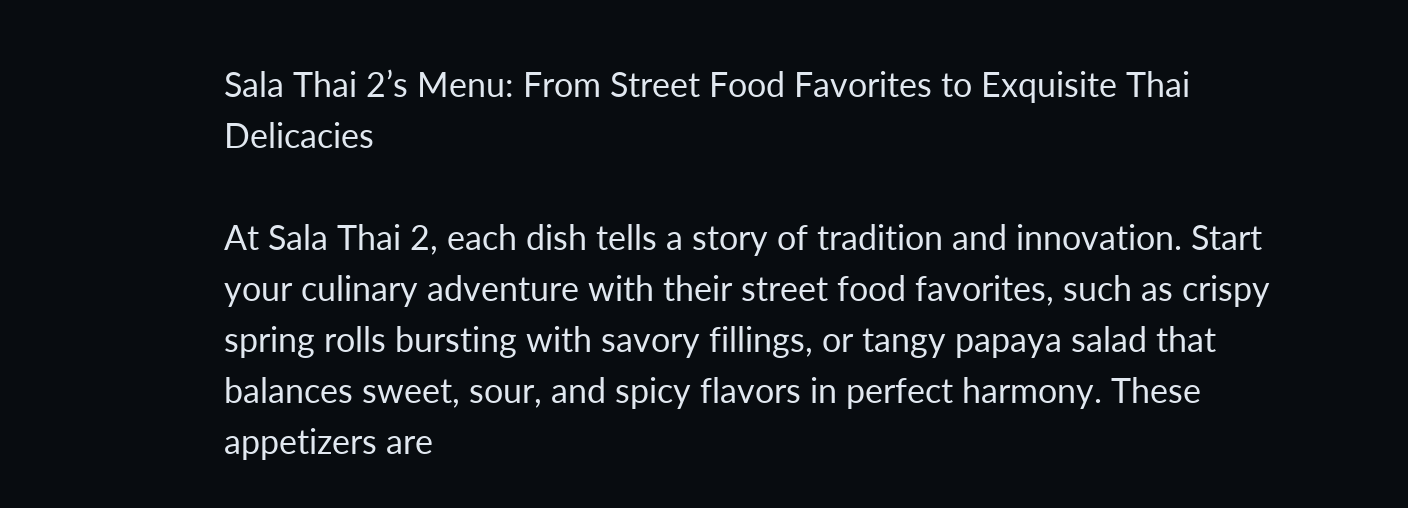Sala Thai 2’s Menu: From Street Food Favorites to Exquisite Thai Delicacies

At Sala Thai 2, each dish tells a story of tradition and innovation. Start your culinary adventure with their street food favorites, such as crispy spring rolls bursting with savory fillings, or tangy papaya salad that balances sweet, sour, and spicy flavors in perfect harmony. These appetizers are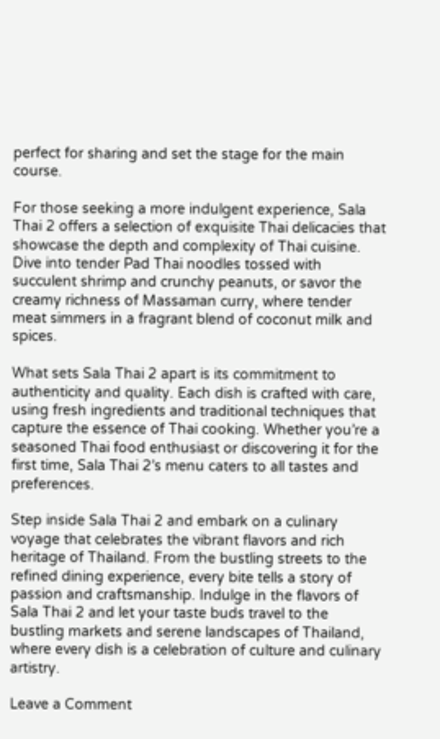perfect for sharing and set the stage for the main course.

For those seeking a more indulgent experience, Sala Thai 2 offers a selection of exquisite Thai delicacies that showcase the depth and complexity of Thai cuisine. Dive into tender Pad Thai noodles tossed with succulent shrimp and crunchy peanuts, or savor the creamy richness of Massaman curry, where tender meat simmers in a fragrant blend of coconut milk and spices.

What sets Sala Thai 2 apart is its commitment to authenticity and quality. Each dish is crafted with care, using fresh ingredients and traditional techniques that capture the essence of Thai cooking. Whether you’re a seasoned Thai food enthusiast or discovering it for the first time, Sala Thai 2’s menu caters to all tastes and preferences.

Step inside Sala Thai 2 and embark on a culinary voyage that celebrates the vibrant flavors and rich heritage of Thailand. From the bustling streets to the refined dining experience, every bite tells a story of passion and craftsmanship. Indulge in the flavors of Sala Thai 2 and let your taste buds travel to the bustling markets and serene landscapes of Thailand, where every dish is a celebration of culture and culinary artistry.

Leave a Comment